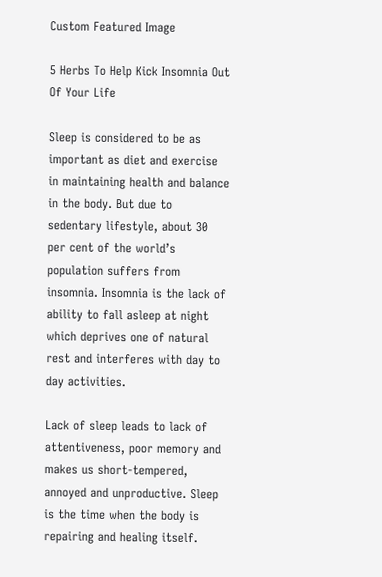Custom Featured Image

5 Herbs To Help Kick Insomnia Out Of Your Life

Sleep is considered to be as important as diet and exercise in maintaining health and balance in the body. But due to sedentary lifestyle, about 30 per cent of the world’s population suffers from insomnia. Insomnia is the lack of ability to fall asleep at night which deprives one of natural rest and interferes with day to day activities.

Lack of sleep leads to lack of attentiveness, poor memory and makes us short-tempered, annoyed and unproductive. Sleep is the time when the body is repairing and healing itself.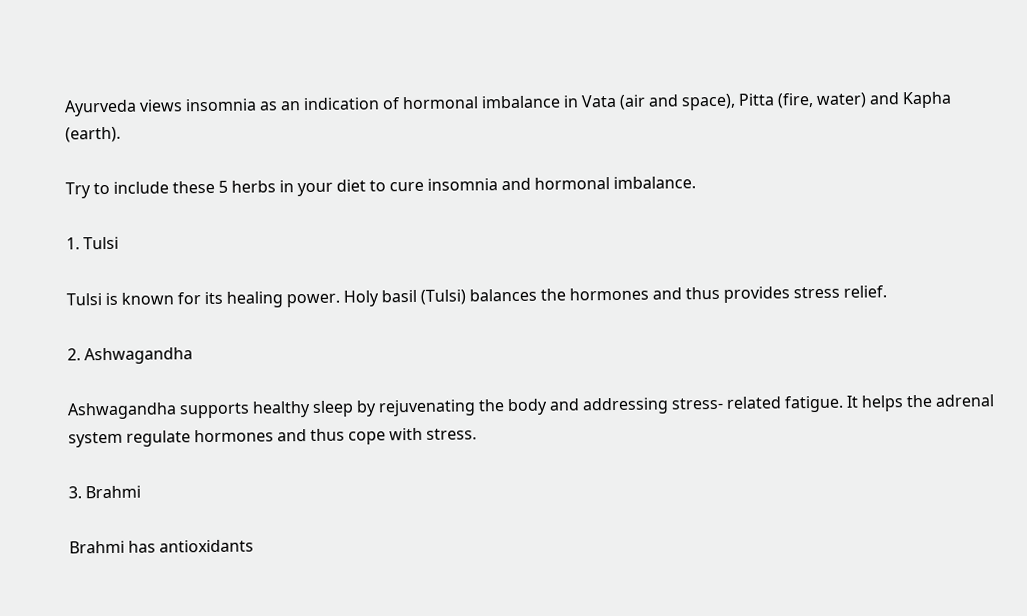Ayurveda views insomnia as an indication of hormonal imbalance in Vata (air and space), Pitta (fire, water) and Kapha (earth).

Try to include these 5 herbs in your diet to cure insomnia and hormonal imbalance.

1. Tulsi

Tulsi is known for its healing power. Holy basil (Tulsi) balances the hormones and thus provides stress relief.

2. Ashwagandha

Ashwagandha supports healthy sleep by rejuvenating the body and addressing stress- related fatigue. It helps the adrenal system regulate hormones and thus cope with stress.

3. Brahmi

Brahmi has antioxidants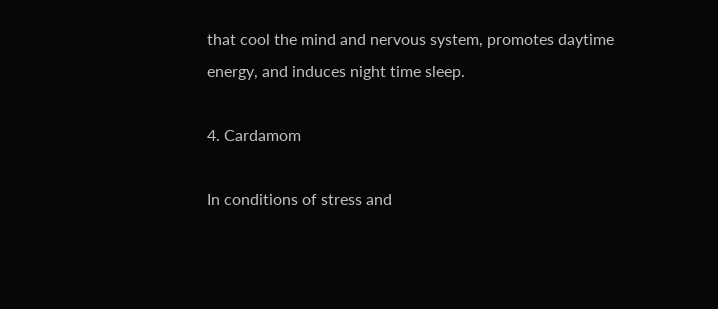that cool the mind and nervous system, promotes daytime energy, and induces night time sleep.

4. Cardamom

In conditions of stress and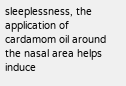sleeplessness, the application of cardamom oil around the nasal area helps induce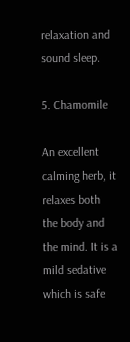relaxation and sound sleep.

5. Chamomile

An excellent calming herb, it relaxes both the body and the mind. It is a mild sedative which is safe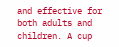and effective for both adults and children. A cup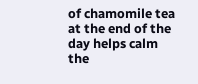of chamomile tea at the end of the day helps calm the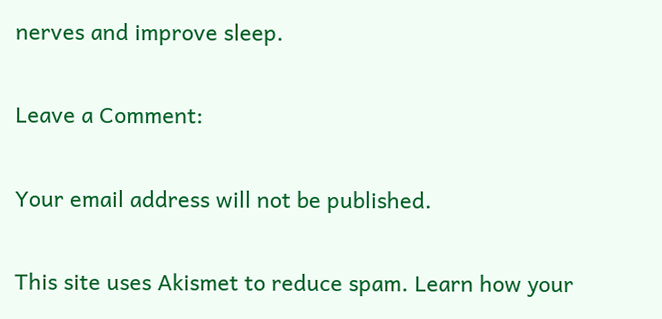nerves and improve sleep.

Leave a Comment:

Your email address will not be published.

This site uses Akismet to reduce spam. Learn how your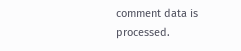comment data is processed.